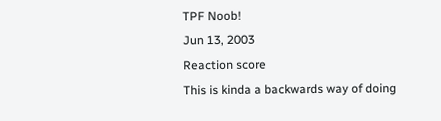TPF Noob!
Jun 13, 2003
Reaction score
This is kinda a backwards way of doing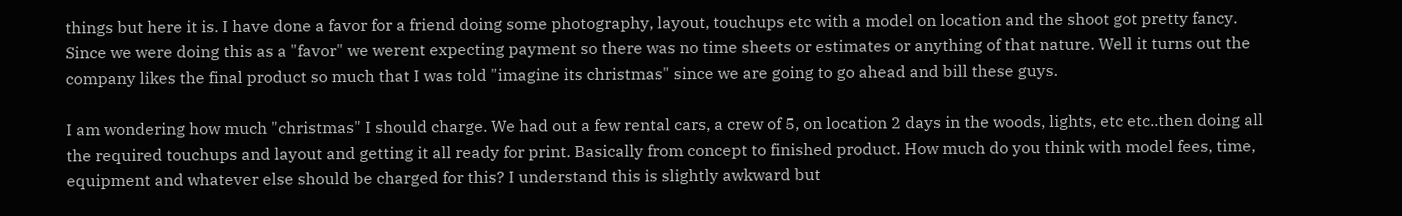things but here it is. I have done a favor for a friend doing some photography, layout, touchups etc with a model on location and the shoot got pretty fancy. Since we were doing this as a "favor" we werent expecting payment so there was no time sheets or estimates or anything of that nature. Well it turns out the company likes the final product so much that I was told "imagine its christmas" since we are going to go ahead and bill these guys.

I am wondering how much "christmas" I should charge. We had out a few rental cars, a crew of 5, on location 2 days in the woods, lights, etc etc..then doing all the required touchups and layout and getting it all ready for print. Basically from concept to finished product. How much do you think with model fees, time, equipment and whatever else should be charged for this? I understand this is slightly awkward but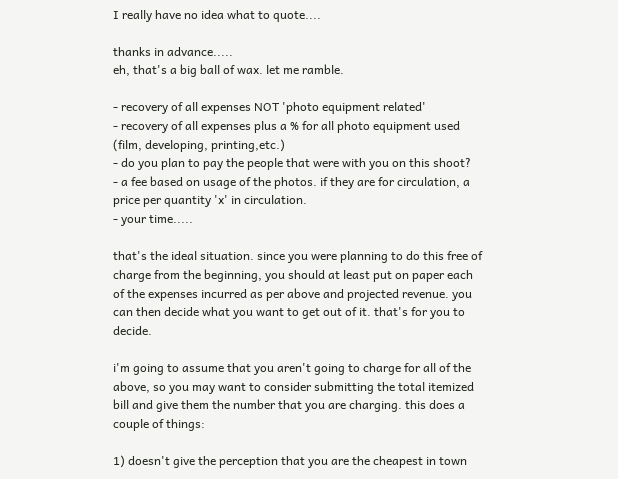I really have no idea what to quote....

thanks in advance.....
eh, that's a big ball of wax. let me ramble.

- recovery of all expenses NOT 'photo equipment related'
- recovery of all expenses plus a % for all photo equipment used (film, developing, printing,etc.)
- do you plan to pay the people that were with you on this shoot?
- a fee based on usage of the photos. if they are for circulation, a price per quantity 'x' in circulation.
- your time.....

that's the ideal situation. since you were planning to do this free of charge from the beginning, you should at least put on paper each of the expenses incurred as per above and projected revenue. you can then decide what you want to get out of it. that's for you to decide.

i'm going to assume that you aren't going to charge for all of the above, so you may want to consider submitting the total itemized bill and give them the number that you are charging. this does a couple of things:

1) doesn't give the perception that you are the cheapest in town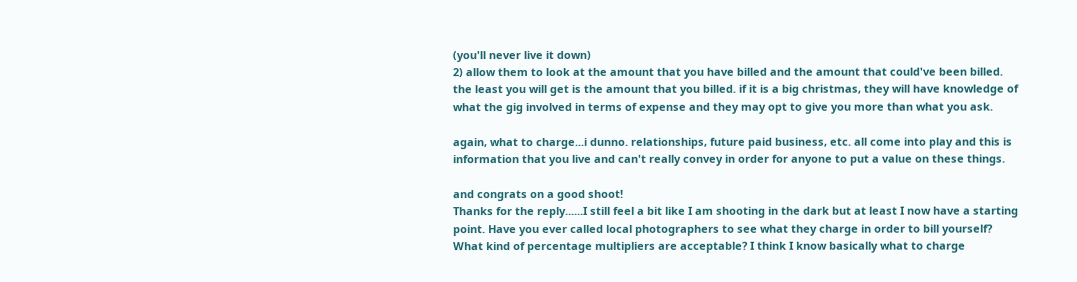(you'll never live it down)
2) allow them to look at the amount that you have billed and the amount that could've been billed. the least you will get is the amount that you billed. if it is a big christmas, they will have knowledge of what the gig involved in terms of expense and they may opt to give you more than what you ask.

again, what to charge...i dunno. relationships, future paid business, etc. all come into play and this is information that you live and can't really convey in order for anyone to put a value on these things.

and congrats on a good shoot!
Thanks for the reply......I still feel a bit like I am shooting in the dark but at least I now have a starting point. Have you ever called local photographers to see what they charge in order to bill yourself? What kind of percentage multipliers are acceptable? I think I know basically what to charge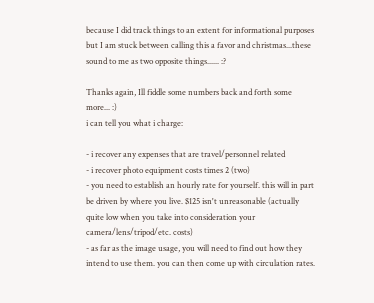because I did track things to an extent for informational purposes but I am stuck between calling this a favor and christmas...these sound to me as two opposite things...... :?

Thanks again, Ill fiddle some numbers back and forth some more... :)
i can tell you what i charge:

- i recover any expenses that are travel/personnel related
- i recover photo equipment costs times 2 (two)
- you need to establish an hourly rate for yourself. this will in part be driven by where you live. $125 isn't unreasonable (actually quite low when you take into consideration your camera/lens/tripod/etc. costs)
- as far as the image usage, you will need to find out how they intend to use them. you can then come up with circulation rates.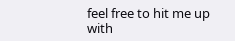feel free to hit me up with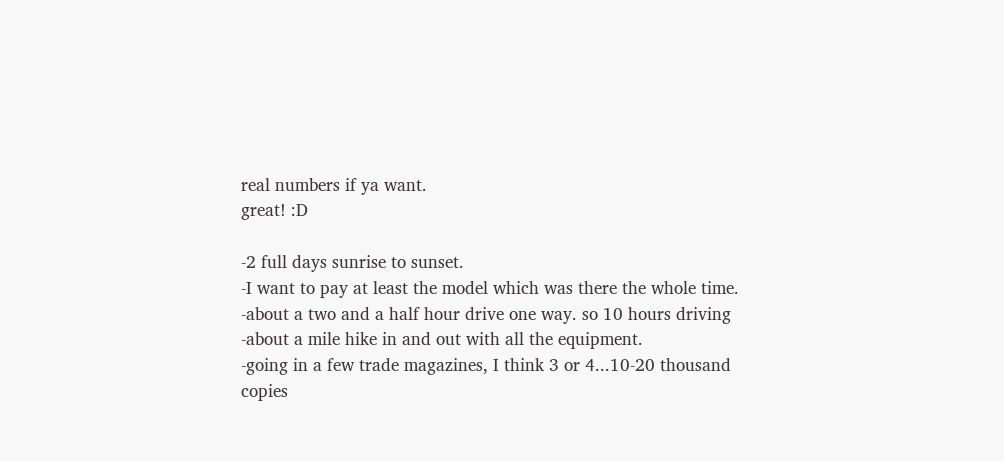real numbers if ya want.
great! :D

-2 full days sunrise to sunset.
-I want to pay at least the model which was there the whole time.
-about a two and a half hour drive one way. so 10 hours driving
-about a mile hike in and out with all the equipment.
-going in a few trade magazines, I think 3 or 4...10-20 thousand copies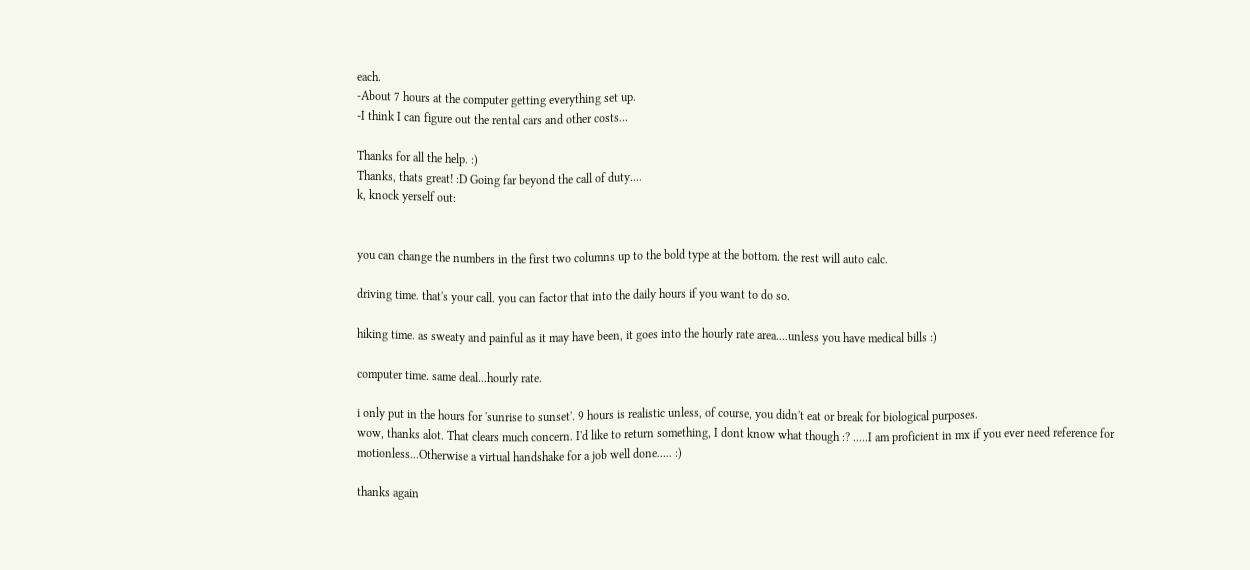each.
-About 7 hours at the computer getting everything set up.
-I think I can figure out the rental cars and other costs...

Thanks for all the help. :)
Thanks, thats great! :D Going far beyond the call of duty....
k, knock yerself out:


you can change the numbers in the first two columns up to the bold type at the bottom. the rest will auto calc.

driving time. that's your call. you can factor that into the daily hours if you want to do so.

hiking time. as sweaty and painful as it may have been, it goes into the hourly rate area....unless you have medical bills :)

computer time. same deal...hourly rate.

i only put in the hours for 'sunrise to sunset'. 9 hours is realistic unless, of course, you didn't eat or break for biological purposes.
wow, thanks alot. That clears much concern. I'd like to return something, I dont know what though :? .....I am proficient in mx if you ever need reference for motionless...Otherwise a virtual handshake for a job well done..... :)

thanks again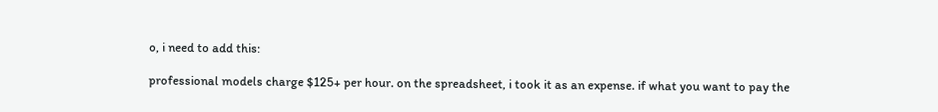o, i need to add this:

professional models charge $125+ per hour. on the spreadsheet, i took it as an expense. if what you want to pay the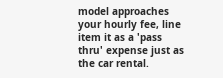model approaches your hourly fee, line item it as a 'pass thru' expense just as the car rental.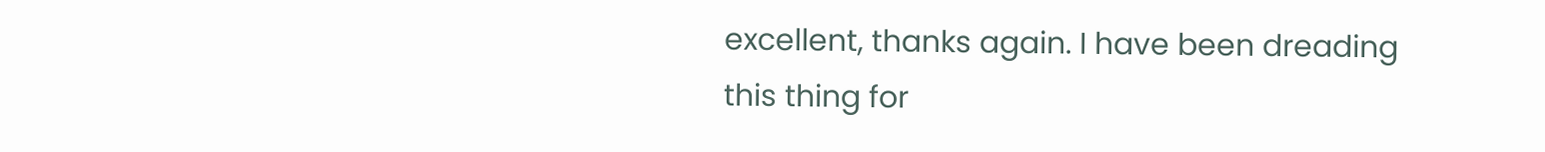excellent, thanks again. I have been dreading this thing for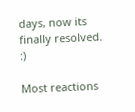days, now its finally resolved. :)

Most reactions